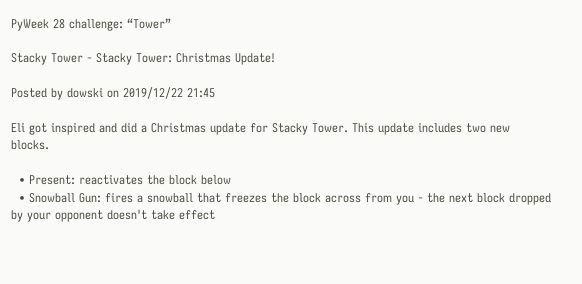PyWeek 28 challenge: “Tower”

Stacky Tower - Stacky Tower: Christmas Update!

Posted by dowski on 2019/12/22 21:45

Eli got inspired and did a Christmas update for Stacky Tower. This update includes two new blocks.

  • Present: reactivates the block below
  • Snowball Gun: fires a snowball that freezes the block across from you - the next block dropped by your opponent doesn't take effect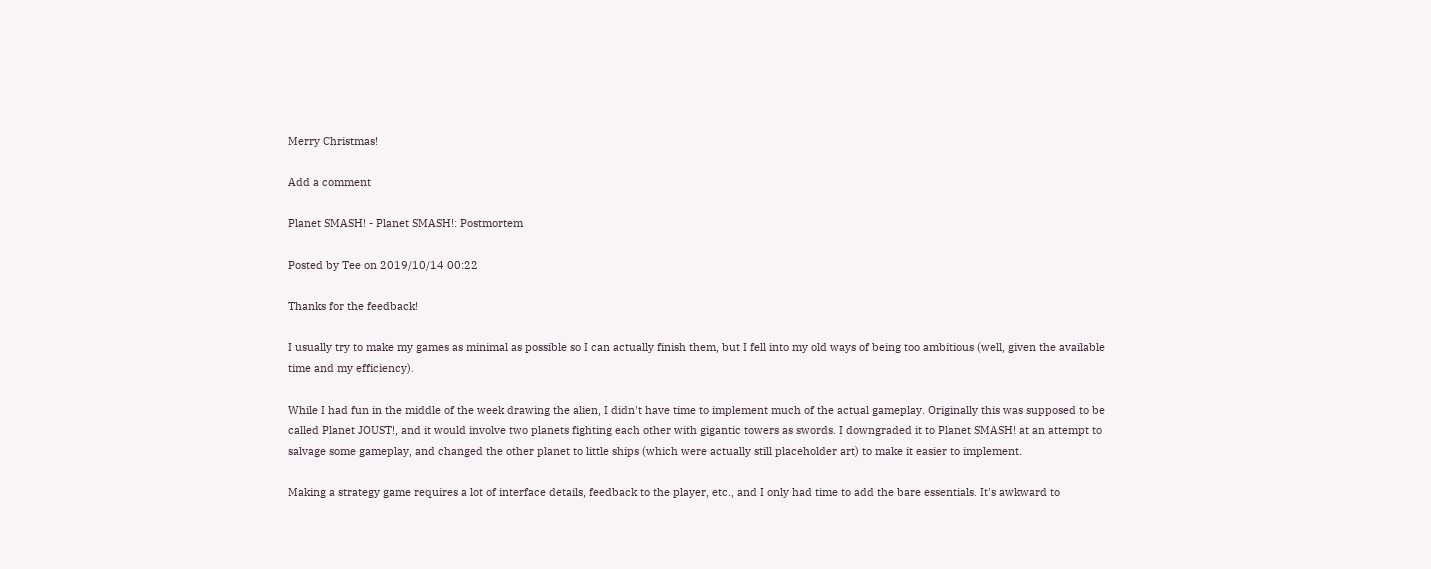Merry Christmas!

Add a comment

Planet SMASH! - Planet SMASH!: Postmortem

Posted by Tee on 2019/10/14 00:22

Thanks for the feedback!

I usually try to make my games as minimal as possible so I can actually finish them, but I fell into my old ways of being too ambitious (well, given the available time and my efficiency).

While I had fun in the middle of the week drawing the alien, I didn't have time to implement much of the actual gameplay. Originally this was supposed to be called Planet JOUST!, and it would involve two planets fighting each other with gigantic towers as swords. I downgraded it to Planet SMASH! at an attempt to salvage some gameplay, and changed the other planet to little ships (which were actually still placeholder art) to make it easier to implement.

Making a strategy game requires a lot of interface details, feedback to the player, etc., and I only had time to add the bare essentials. It's awkward to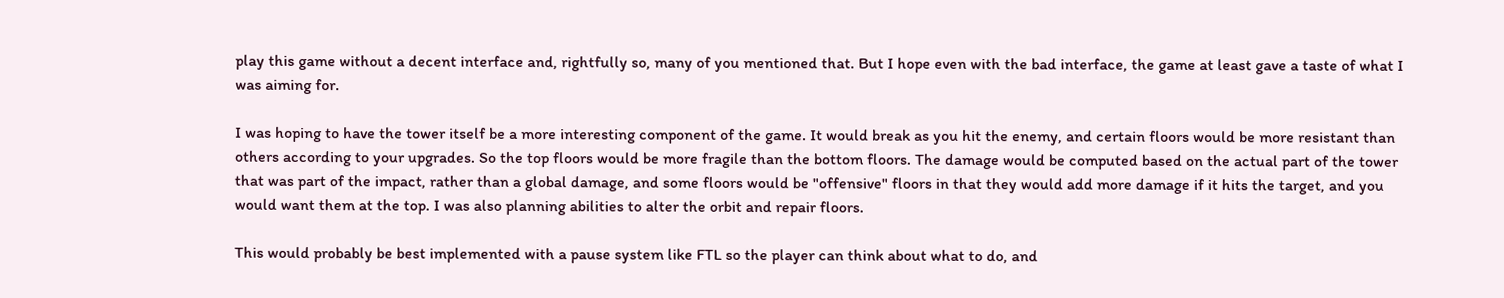play this game without a decent interface and, rightfully so, many of you mentioned that. But I hope even with the bad interface, the game at least gave a taste of what I was aiming for.

I was hoping to have the tower itself be a more interesting component of the game. It would break as you hit the enemy, and certain floors would be more resistant than others according to your upgrades. So the top floors would be more fragile than the bottom floors. The damage would be computed based on the actual part of the tower that was part of the impact, rather than a global damage, and some floors would be "offensive" floors in that they would add more damage if it hits the target, and you would want them at the top. I was also planning abilities to alter the orbit and repair floors.

This would probably be best implemented with a pause system like FTL so the player can think about what to do, and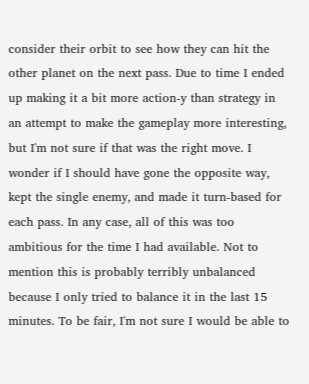consider their orbit to see how they can hit the other planet on the next pass. Due to time I ended up making it a bit more action-y than strategy in an attempt to make the gameplay more interesting, but I'm not sure if that was the right move. I wonder if I should have gone the opposite way, kept the single enemy, and made it turn-based for each pass. In any case, all of this was too ambitious for the time I had available. Not to mention this is probably terribly unbalanced because I only tried to balance it in the last 15 minutes. To be fair, I'm not sure I would be able to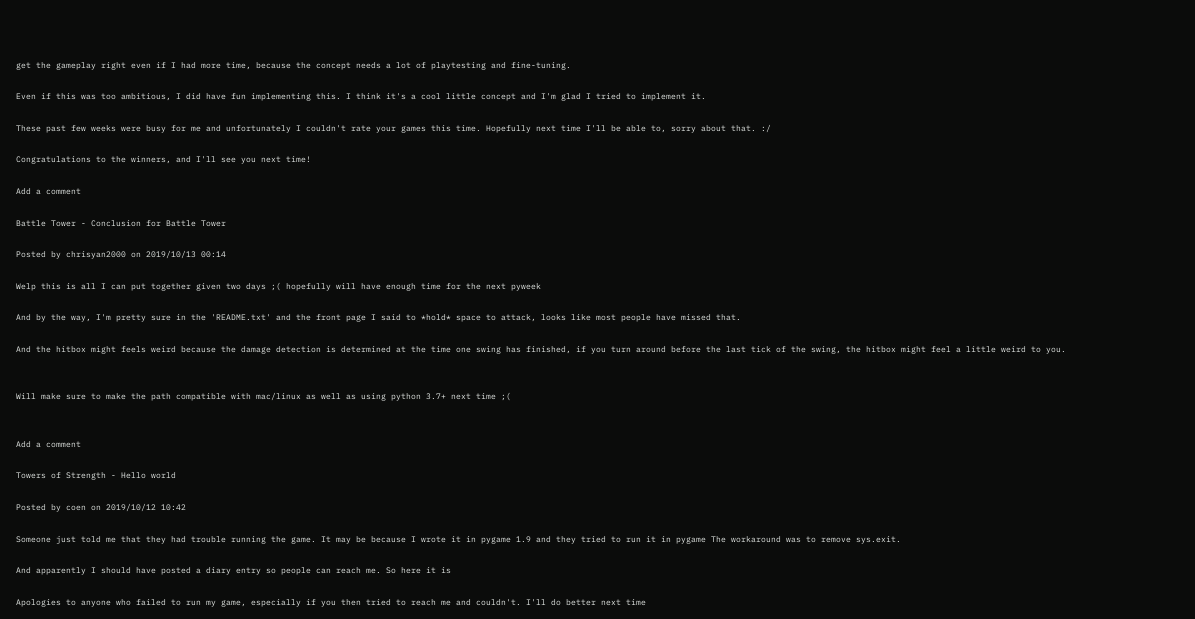get the gameplay right even if I had more time, because the concept needs a lot of playtesting and fine-tuning.

Even if this was too ambitious, I did have fun implementing this. I think it's a cool little concept and I'm glad I tried to implement it.

These past few weeks were busy for me and unfortunately I couldn't rate your games this time. Hopefully next time I'll be able to, sorry about that. :/

Congratulations to the winners, and I'll see you next time!

Add a comment

Battle Tower - Conclusion for Battle Tower

Posted by chrisyan2000 on 2019/10/13 00:14

Welp this is all I can put together given two days ;( hopefully will have enough time for the next pyweek

And by the way, I'm pretty sure in the 'README.txt' and the front page I said to *hold* space to attack, looks like most people have missed that.

And the hitbox might feels weird because the damage detection is determined at the time one swing has finished, if you turn around before the last tick of the swing, the hitbox might feel a little weird to you.


Will make sure to make the path compatible with mac/linux as well as using python 3.7+ next time ;(


Add a comment

Towers of Strength - Hello world

Posted by coen on 2019/10/12 10:42

Someone just told me that they had trouble running the game. It may be because I wrote it in pygame 1.9 and they tried to run it in pygame The workaround was to remove sys.exit.

And apparently I should have posted a diary entry so people can reach me. So here it is

Apologies to anyone who failed to run my game, especially if you then tried to reach me and couldn't. I'll do better next time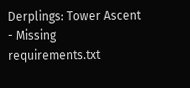Derplings: Tower Ascent - Missing requirements.txt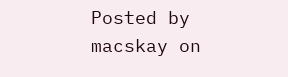Posted by macskay on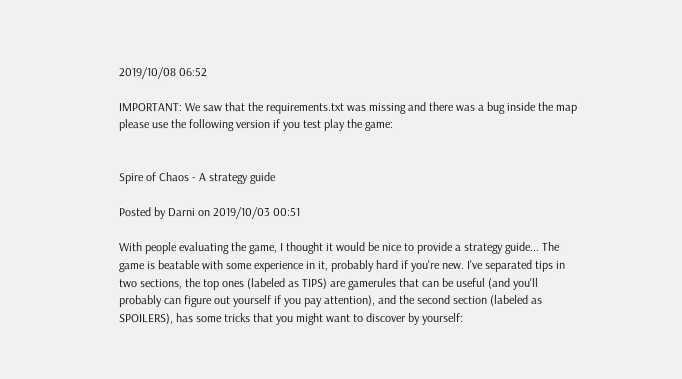2019/10/08 06:52

IMPORTANT: We saw that the requirements.txt was missing and there was a bug inside the map please use the following version if you test play the game:


Spire of Chaos - A strategy guide

Posted by Darni on 2019/10/03 00:51

With people evaluating the game, I thought it would be nice to provide a strategy guide... The game is beatable with some experience in it, probably hard if you're new. I've separated tips in two sections, the top ones (labeled as TIPS) are gamerules that can be useful (and you'll probably can figure out yourself if you pay attention), and the second section (labeled as SPOILERS), has some tricks that you might want to discover by yourself: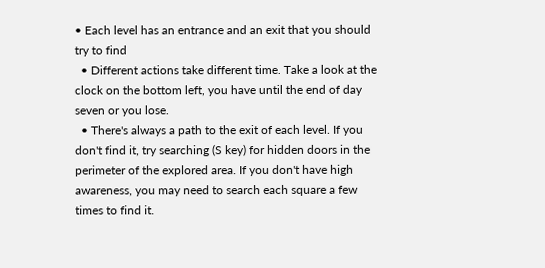• Each level has an entrance and an exit that you should try to find
  • Different actions take different time. Take a look at the clock on the bottom left, you have until the end of day seven or you lose.
  • There's always a path to the exit of each level. If you don't find it, try searching (S key) for hidden doors in the perimeter of the explored area. If you don't have high awareness, you may need to search each square a few times to find it.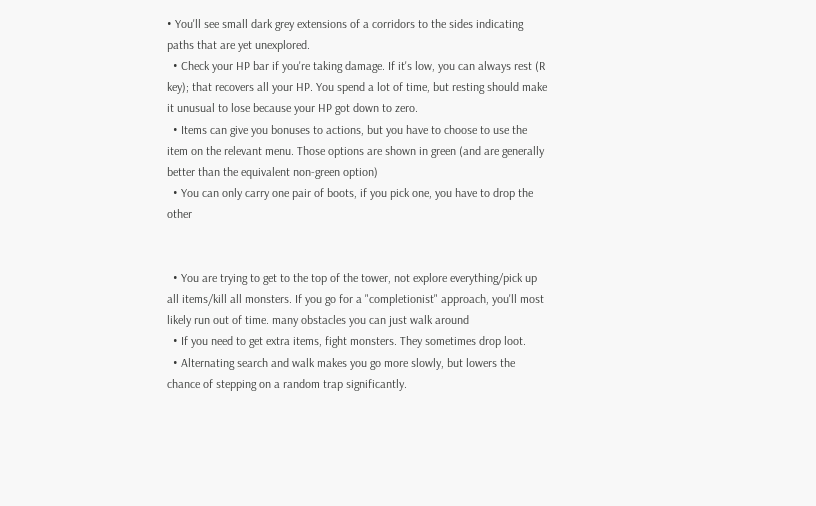• You'll see small dark grey extensions of a corridors to the sides indicating paths that are yet unexplored.
  • Check your HP bar if you're taking damage. If it's low, you can always rest (R key); that recovers all your HP. You spend a lot of time, but resting should make it unusual to lose because your HP got down to zero.
  • Items can give you bonuses to actions, but you have to choose to use the item on the relevant menu. Those options are shown in green (and are generally better than the equivalent non-green option)
  • You can only carry one pair of boots, if you pick one, you have to drop the other


  • You are trying to get to the top of the tower, not explore everything/pick up all items/kill all monsters. If you go for a "completionist" approach, you'll most likely run out of time. many obstacles you can just walk around
  • If you need to get extra items, fight monsters. They sometimes drop loot.
  • Alternating search and walk makes you go more slowly, but lowers the chance of stepping on a random trap significantly.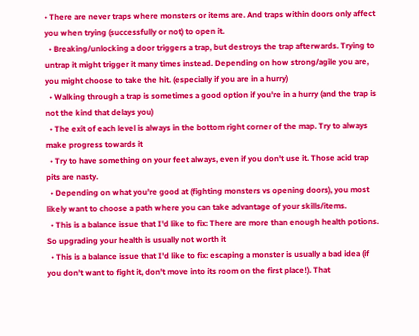• There are never traps where monsters or items are. And traps within doors only affect you when trying (successfully or not) to open it.
  • Breaking/unlocking a door triggers a trap, but destroys the trap afterwards. Trying to untrap it might trigger it many times instead. Depending on how strong/agile you are, you might choose to take the hit. (especially if you are in a hurry)
  • Walking through a trap is sometimes a good option if you're in a hurry (and the trap is not the kind that delays you)
  • The exit of each level is always in the bottom right corner of the map. Try to always make progress towards it
  • Try to have something on your feet always, even if you don't use it. Those acid trap pits are nasty.
  • Depending on what you're good at (fighting monsters vs opening doors), you most likely want to choose a path where you can take advantage of your skills/items.
  • This is a balance issue that I'd like to fix: There are more than enough health potions. So upgrading your health is usually not worth it
  • This is a balance issue that I'd like to fix: escaping a monster is usually a bad idea (if you don't want to fight it, don't move into its room on the first place!). That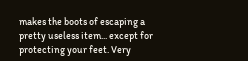makes the boots of escaping a pretty useless item... except for protecting your feet. Very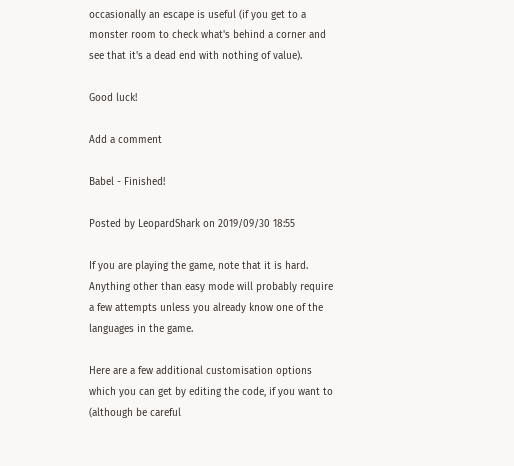occasionally an escape is useful (if you get to a monster room to check what's behind a corner and see that it's a dead end with nothing of value).

Good luck!

Add a comment

Babel - Finished!

Posted by LeopardShark on 2019/09/30 18:55

If you are playing the game, note that it is hard. Anything other than easy mode will probably require a few attempts unless you already know one of the languages in the game.

Here are a few additional customisation options which you can get by editing the code, if you want to (although be careful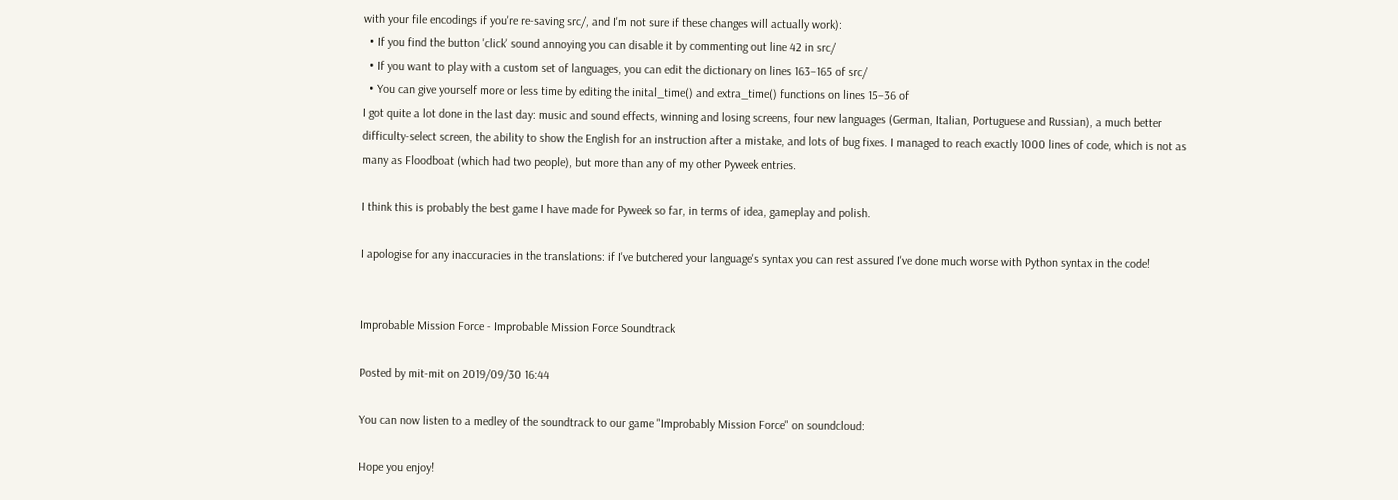with your file encodings if you're re-saving src/, and I'm not sure if these changes will actually work):
  • If you find the button 'click' sound annoying you can disable it by commenting out line 42 in src/
  • If you want to play with a custom set of languages, you can edit the dictionary on lines 163–165 of src/
  • You can give yourself more or less time by editing the inital_time() and extra_time() functions on lines 15–36 of
I got quite a lot done in the last day: music and sound effects, winning and losing screens, four new languages (German, Italian, Portuguese and Russian), a much better difficulty-select screen, the ability to show the English for an instruction after a mistake, and lots of bug fixes. I managed to reach exactly 1000 lines of code, which is not as many as Floodboat (which had two people), but more than any of my other Pyweek entries.

I think this is probably the best game I have made for Pyweek so far, in terms of idea, gameplay and polish.

I apologise for any inaccuracies in the translations: if I've butchered your language's syntax you can rest assured I've done much worse with Python syntax in the code!


Improbable Mission Force - Improbable Mission Force Soundtrack

Posted by mit-mit on 2019/09/30 16:44

You can now listen to a medley of the soundtrack to our game "Improbably Mission Force" on soundcloud:

Hope you enjoy!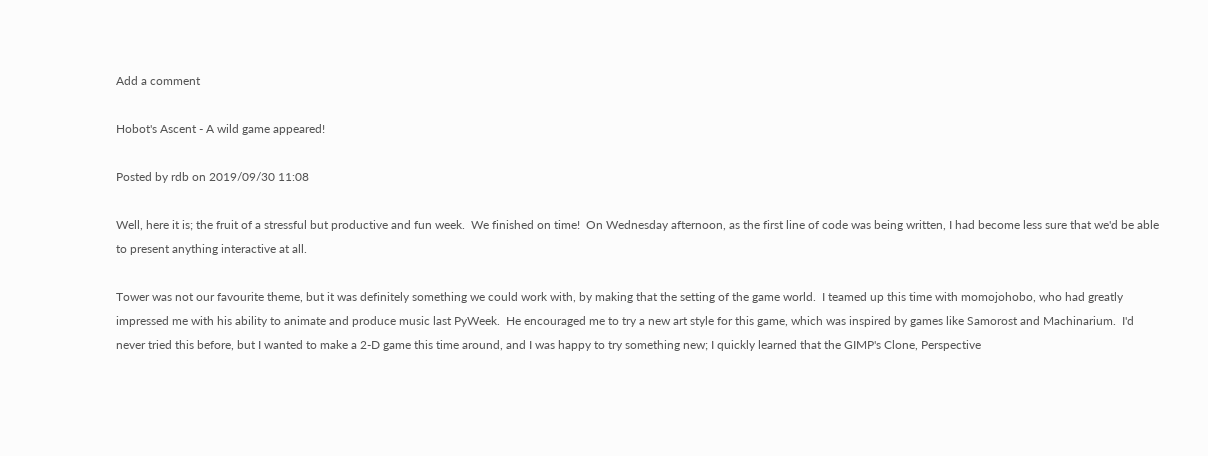Add a comment

Hobot's Ascent - A wild game appeared!

Posted by rdb on 2019/09/30 11:08

Well, here it is; the fruit of a stressful but productive and fun week.  We finished on time!  On Wednesday afternoon, as the first line of code was being written, I had become less sure that we'd be able to present anything interactive at all.

Tower was not our favourite theme, but it was definitely something we could work with, by making that the setting of the game world.  I teamed up this time with momojohobo, who had greatly impressed me with his ability to animate and produce music last PyWeek.  He encouraged me to try a new art style for this game, which was inspired by games like Samorost and Machinarium.  I'd never tried this before, but I wanted to make a 2-D game this time around, and I was happy to try something new; I quickly learned that the GIMP's Clone, Perspective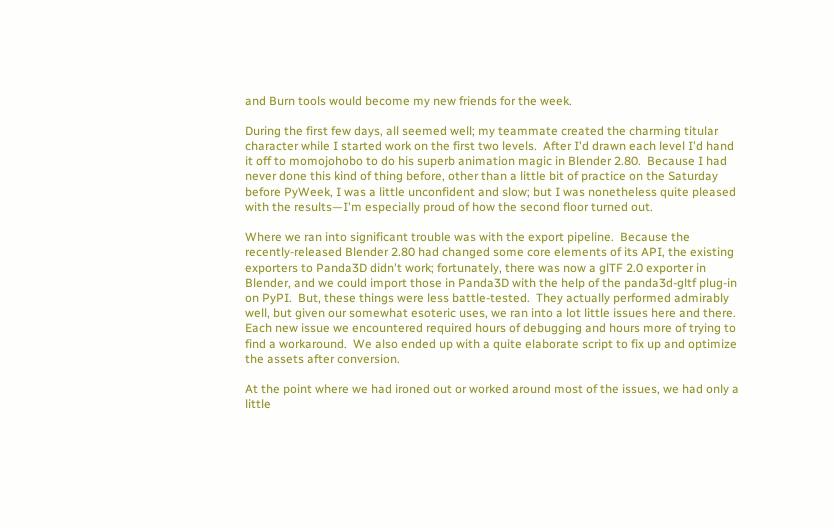and Burn tools would become my new friends for the week.

During the first few days, all seemed well; my teammate created the charming titular character while I started work on the first two levels.  After I'd drawn each level I'd hand it off to momojohobo to do his superb animation magic in Blender 2.80.  Because I had never done this kind of thing before, other than a little bit of practice on the Saturday before PyWeek, I was a little unconfident and slow; but I was nonetheless quite pleased with the results—I'm especially proud of how the second floor turned out.

Where we ran into significant trouble was with the export pipeline.  Because the recently-released Blender 2.80 had changed some core elements of its API, the existing exporters to Panda3D didn't work; fortunately, there was now a glTF 2.0 exporter in Blender, and we could import those in Panda3D with the help of the panda3d-gltf plug-in on PyPI.  But, these things were less battle-tested.  They actually performed admirably well, but given our somewhat esoteric uses, we ran into a lot little issues here and there.  Each new issue we encountered required hours of debugging and hours more of trying to find a workaround.  We also ended up with a quite elaborate script to fix up and optimize the assets after conversion.

At the point where we had ironed out or worked around most of the issues, we had only a little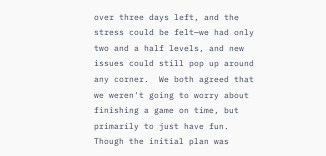over three days left, and the stress could be felt—we had only two and a half levels, and new issues could still pop up around any corner.  We both agreed that we weren't going to worry about finishing a game on time, but primarily to just have fun.  Though the initial plan was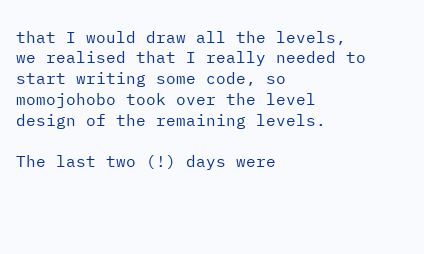that I would draw all the levels, we realised that I really needed to start writing some code, so momojohobo took over the level design of the remaining levels.

The last two (!) days were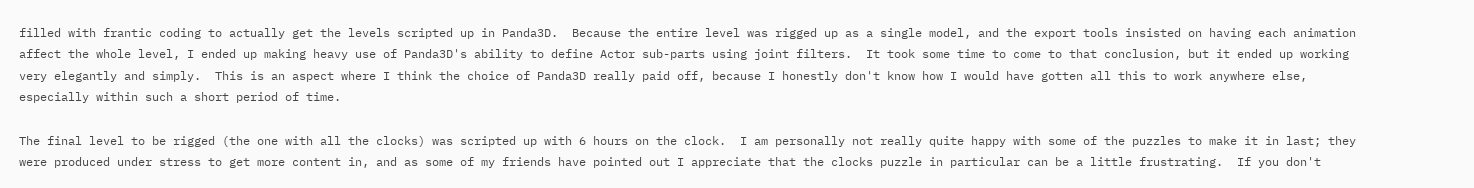filled with frantic coding to actually get the levels scripted up in Panda3D.  Because the entire level was rigged up as a single model, and the export tools insisted on having each animation affect the whole level, I ended up making heavy use of Panda3D's ability to define Actor sub-parts using joint filters.  It took some time to come to that conclusion, but it ended up working very elegantly and simply.  This is an aspect where I think the choice of Panda3D really paid off, because I honestly don't know how I would have gotten all this to work anywhere else, especially within such a short period of time.

The final level to be rigged (the one with all the clocks) was scripted up with 6 hours on the clock.  I am personally not really quite happy with some of the puzzles to make it in last; they were produced under stress to get more content in, and as some of my friends have pointed out I appreciate that the clocks puzzle in particular can be a little frustrating.  If you don't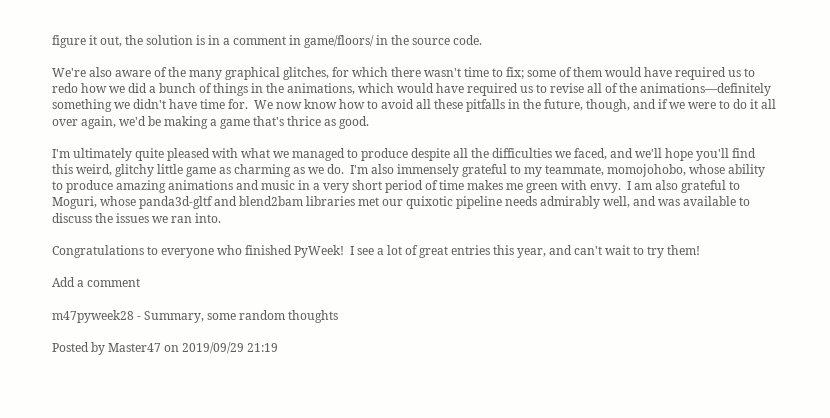figure it out, the solution is in a comment in game/floors/ in the source code.

We're also aware of the many graphical glitches, for which there wasn't time to fix; some of them would have required us to redo how we did a bunch of things in the animations, which would have required us to revise all of the animations—definitely something we didn't have time for.  We now know how to avoid all these pitfalls in the future, though, and if we were to do it all over again, we'd be making a game that's thrice as good.

I'm ultimately quite pleased with what we managed to produce despite all the difficulties we faced, and we'll hope you'll find this weird, glitchy little game as charming as we do.  I'm also immensely grateful to my teammate, momojohobo, whose ability to produce amazing animations and music in a very short period of time makes me green with envy.  I am also grateful to Moguri, whose panda3d-gltf and blend2bam libraries met our quixotic pipeline needs admirably well, and was available to discuss the issues we ran into.

Congratulations to everyone who finished PyWeek!  I see a lot of great entries this year, and can't wait to try them!

Add a comment

m47pyweek28 - Summary, some random thoughts

Posted by Master47 on 2019/09/29 21:19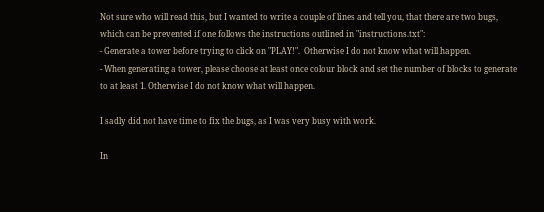Not sure who will read this, but I wanted to write a couple of lines and tell you, that there are two bugs, which can be prevented if one follows the instructions outlined in "instructions.txt":
- Generate a tower before trying to click on "PLAY!".  Otherwise I do not know what will happen.
- When generating a tower, please choose at least once colour block and set the number of blocks to generate to at least 1. Otherwise I do not know what will happen.

I sadly did not have time to fix the bugs, as I was very busy with work.

In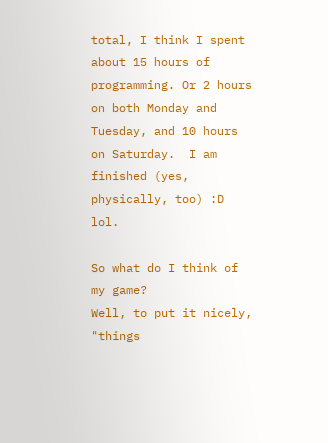total, I think I spent about 15 hours of programming. Or 2 hours on both Monday and Tuesday, and 10 hours on Saturday.  I am finished (yes, physically, too) :D lol.

So what do I think of my game?
Well, to put it nicely, "things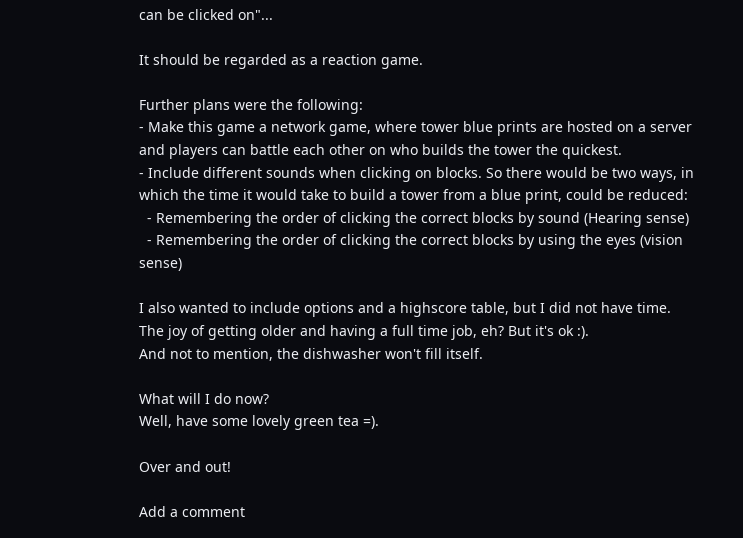can be clicked on"...

It should be regarded as a reaction game.

Further plans were the following:
- Make this game a network game, where tower blue prints are hosted on a server and players can battle each other on who builds the tower the quickest.
- Include different sounds when clicking on blocks. So there would be two ways, in which the time it would take to build a tower from a blue print, could be reduced:
  - Remembering the order of clicking the correct blocks by sound (Hearing sense)
  - Remembering the order of clicking the correct blocks by using the eyes (vision sense)

I also wanted to include options and a highscore table, but I did not have time.
The joy of getting older and having a full time job, eh? But it's ok :).
And not to mention, the dishwasher won't fill itself.

What will I do now?
Well, have some lovely green tea =).

Over and out!

Add a comment